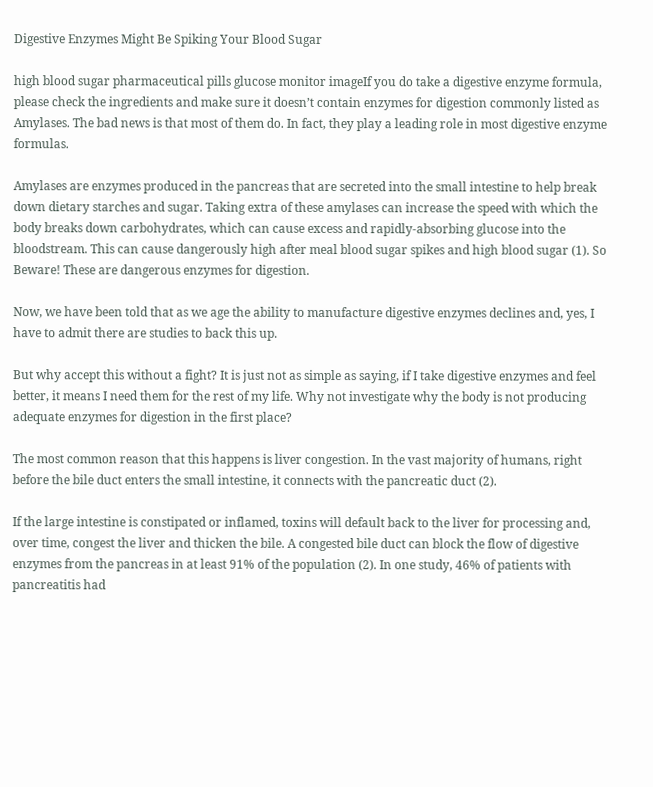Digestive Enzymes Might Be Spiking Your Blood Sugar

high blood sugar pharmaceutical pills glucose monitor imageIf you do take a digestive enzyme formula, please check the ingredients and make sure it doesn’t contain enzymes for digestion commonly listed as Amylases. The bad news is that most of them do. In fact, they play a leading role in most digestive enzyme formulas.

Amylases are enzymes produced in the pancreas that are secreted into the small intestine to help break down dietary starches and sugar. Taking extra of these amylases can increase the speed with which the body breaks down carbohydrates, which can cause excess and rapidly-absorbing glucose into the bloodstream. This can cause dangerously high after meal blood sugar spikes and high blood sugar (1). So Beware! These are dangerous enzymes for digestion.

Now, we have been told that as we age the ability to manufacture digestive enzymes declines and, yes, I have to admit there are studies to back this up.

But why accept this without a fight? It is just not as simple as saying, if I take digestive enzymes and feel better, it means I need them for the rest of my life. Why not investigate why the body is not producing adequate enzymes for digestion in the first place?

The most common reason that this happens is liver congestion. In the vast majority of humans, right before the bile duct enters the small intestine, it connects with the pancreatic duct (2).

If the large intestine is constipated or inflamed, toxins will default back to the liver for processing and, over time, congest the liver and thicken the bile. A congested bile duct can block the flow of digestive enzymes from the pancreas in at least 91% of the population (2). In one study, 46% of patients with pancreatitis had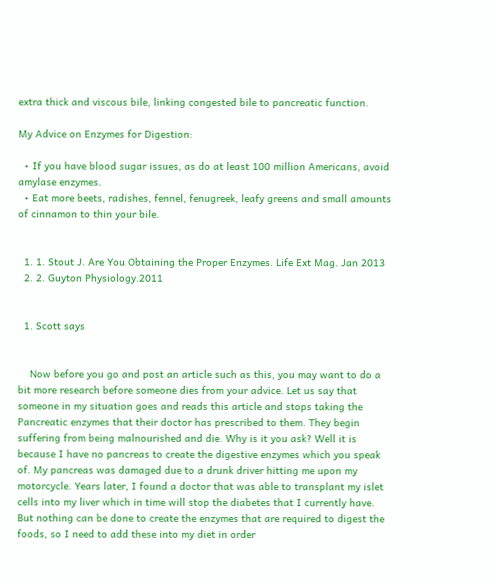extra thick and viscous bile, linking congested bile to pancreatic function.

My Advice on Enzymes for Digestion:

  • If you have blood sugar issues, as do at least 100 million Americans, avoid amylase enzymes.
  • Eat more beets, radishes, fennel, fenugreek, leafy greens and small amounts of cinnamon to thin your bile.


  1. 1. Stout J. Are You Obtaining the Proper Enzymes. Life Ext Mag. Jan 2013
  2. 2. Guyton Physiology.2011


  1. Scott says


    Now before you go and post an article such as this, you may want to do a bit more research before someone dies from your advice. Let us say that someone in my situation goes and reads this article and stops taking the Pancreatic enzymes that their doctor has prescribed to them. They begin suffering from being malnourished and die. Why is it you ask? Well it is because I have no pancreas to create the digestive enzymes which you speak of. My pancreas was damaged due to a drunk driver hitting me upon my motorcycle. Years later, I found a doctor that was able to transplant my islet cells into my liver which in time will stop the diabetes that I currently have. But nothing can be done to create the enzymes that are required to digest the foods, so I need to add these into my diet in order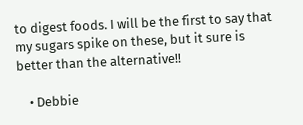to digest foods. I will be the first to say that my sugars spike on these, but it sure is better than the alternative!!

    • Debbie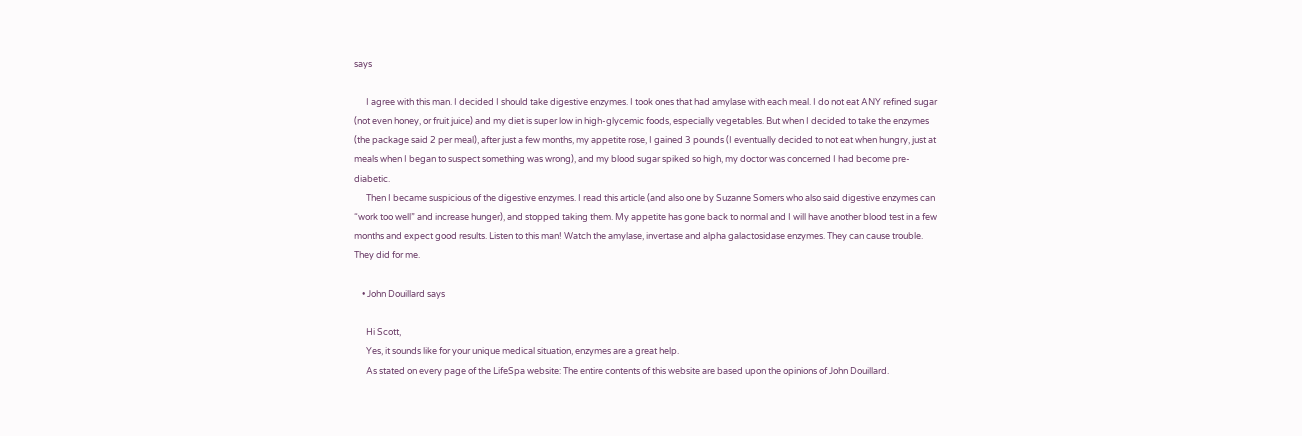says

      I agree with this man. I decided I should take digestive enzymes. I took ones that had amylase with each meal. I do not eat ANY refined sugar (not even honey, or fruit juice) and my diet is super low in high-glycemic foods, especially vegetables. But when I decided to take the enzymes (the package said 2 per meal), after just a few months, my appetite rose, I gained 3 pounds (I eventually decided to not eat when hungry, just at meals when I began to suspect something was wrong), and my blood sugar spiked so high, my doctor was concerned I had become pre-diabetic.
      Then I became suspicious of the digestive enzymes. I read this article (and also one by Suzanne Somers who also said digestive enzymes can “work too well” and increase hunger), and stopped taking them. My appetite has gone back to normal and I will have another blood test in a few months and expect good results. Listen to this man! Watch the amylase, invertase and alpha galactosidase enzymes. They can cause trouble. They did for me.

    • John Douillard says

      Hi Scott,
      Yes, it sounds like for your unique medical situation, enzymes are a great help.
      As stated on every page of the LifeSpa website: The entire contents of this website are based upon the opinions of John Douillard.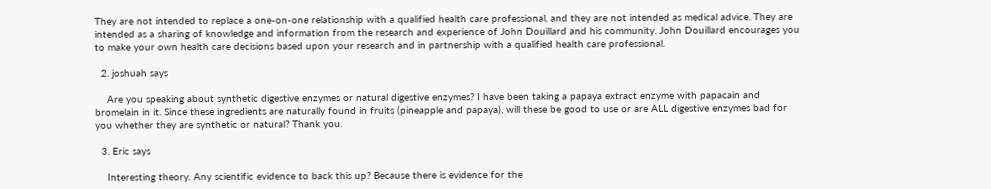They are not intended to replace a one-on-one relationship with a qualified health care professional, and they are not intended as medical advice. They are intended as a sharing of knowledge and information from the research and experience of John Douillard and his community. John Douillard encourages you to make your own health care decisions based upon your research and in partnership with a qualified health care professional.

  2. joshuah says

    Are you speaking about synthetic digestive enzymes or natural digestive enzymes? I have been taking a papaya extract enzyme with papacain and bromelain in it. Since these ingredients are naturally found in fruits (pineapple and papaya), will these be good to use or are ALL digestive enzymes bad for you whether they are synthetic or natural? Thank you.

  3. Eric says

    Interesting theory. Any scientific evidence to back this up? Because there is evidence for the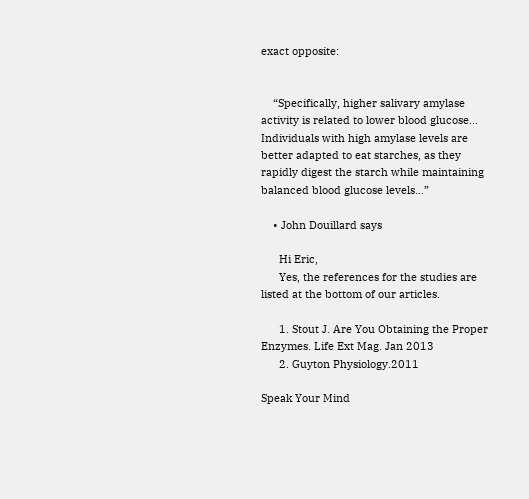exact opposite:


    “Specifically, higher salivary amylase activity is related to lower blood glucose… Individuals with high amylase levels are better adapted to eat starches, as they rapidly digest the starch while maintaining balanced blood glucose levels…”

    • John Douillard says

      Hi Eric,
      Yes, the references for the studies are listed at the bottom of our articles.

      1. Stout J. Are You Obtaining the Proper Enzymes. Life Ext Mag. Jan 2013
      2. Guyton Physiology.2011

Speak Your Mind